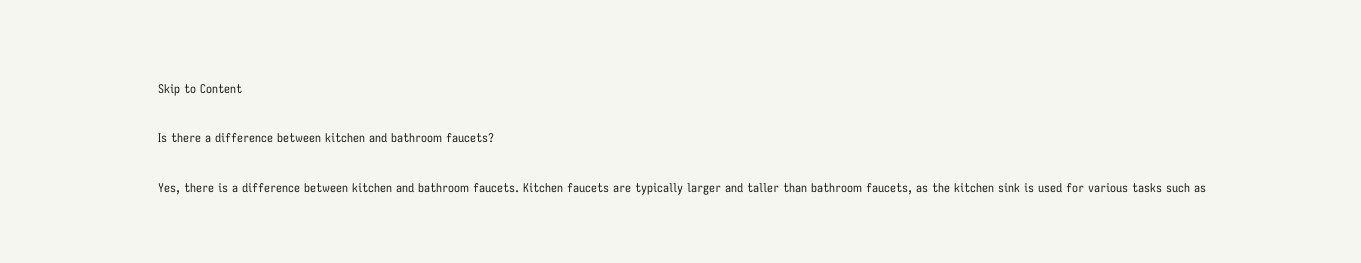Skip to Content

Is there a difference between kitchen and bathroom faucets?

Yes, there is a difference between kitchen and bathroom faucets. Kitchen faucets are typically larger and taller than bathroom faucets, as the kitchen sink is used for various tasks such as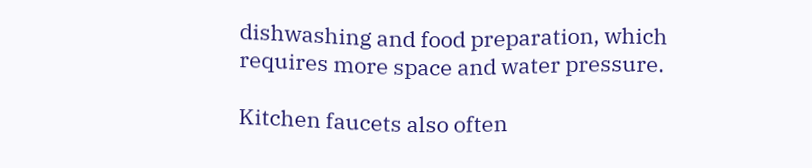dishwashing and food preparation, which requires more space and water pressure.

Kitchen faucets also often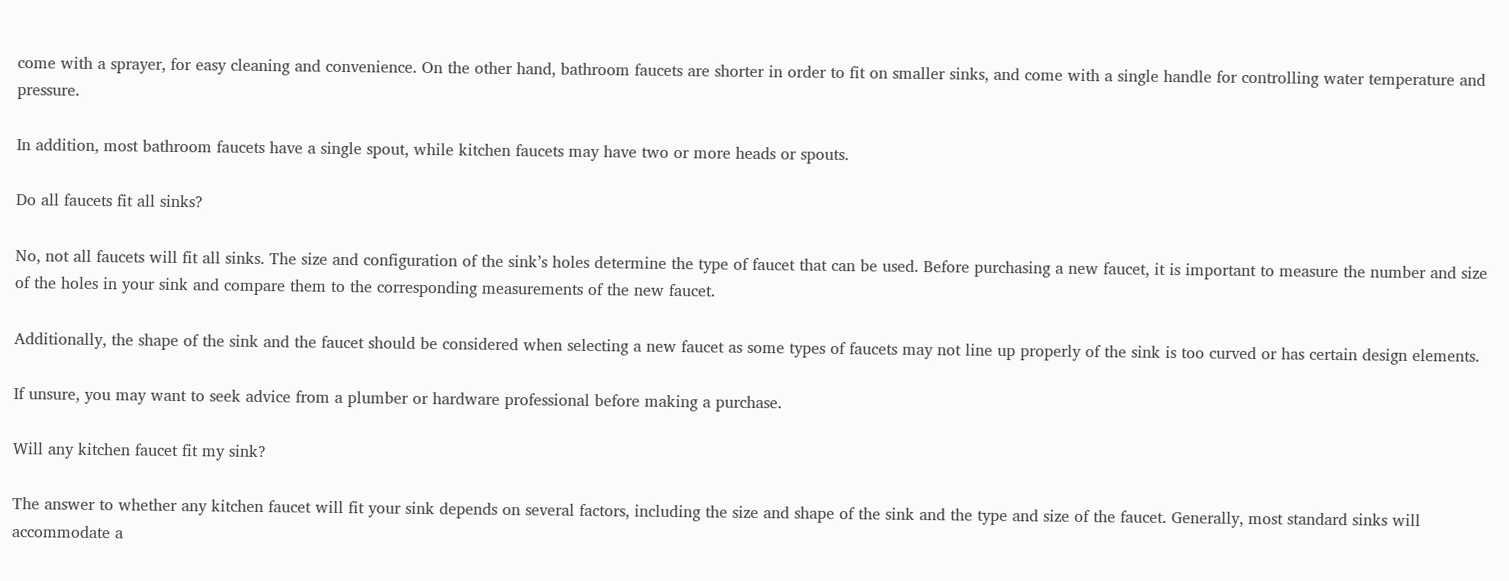come with a sprayer, for easy cleaning and convenience. On the other hand, bathroom faucets are shorter in order to fit on smaller sinks, and come with a single handle for controlling water temperature and pressure.

In addition, most bathroom faucets have a single spout, while kitchen faucets may have two or more heads or spouts.

Do all faucets fit all sinks?

No, not all faucets will fit all sinks. The size and configuration of the sink’s holes determine the type of faucet that can be used. Before purchasing a new faucet, it is important to measure the number and size of the holes in your sink and compare them to the corresponding measurements of the new faucet.

Additionally, the shape of the sink and the faucet should be considered when selecting a new faucet as some types of faucets may not line up properly of the sink is too curved or has certain design elements.

If unsure, you may want to seek advice from a plumber or hardware professional before making a purchase.

Will any kitchen faucet fit my sink?

The answer to whether any kitchen faucet will fit your sink depends on several factors, including the size and shape of the sink and the type and size of the faucet. Generally, most standard sinks will accommodate a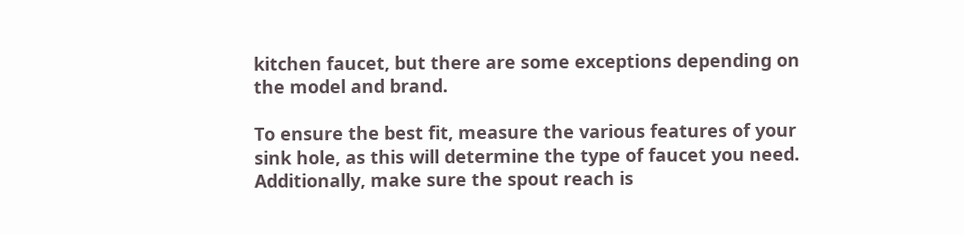kitchen faucet, but there are some exceptions depending on the model and brand.

To ensure the best fit, measure the various features of your sink hole, as this will determine the type of faucet you need. Additionally, make sure the spout reach is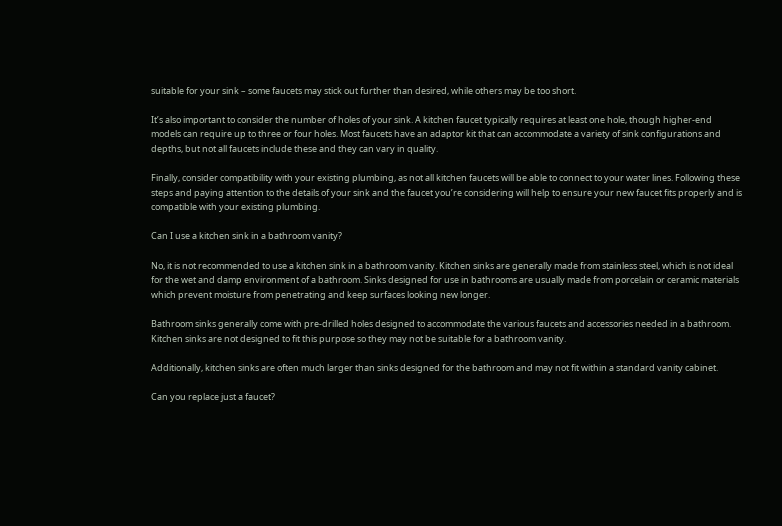suitable for your sink – some faucets may stick out further than desired, while others may be too short.

It’s also important to consider the number of holes of your sink. A kitchen faucet typically requires at least one hole, though higher-end models can require up to three or four holes. Most faucets have an adaptor kit that can accommodate a variety of sink configurations and depths, but not all faucets include these and they can vary in quality.

Finally, consider compatibility with your existing plumbing, as not all kitchen faucets will be able to connect to your water lines. Following these steps and paying attention to the details of your sink and the faucet you’re considering will help to ensure your new faucet fits properly and is compatible with your existing plumbing.

Can I use a kitchen sink in a bathroom vanity?

No, it is not recommended to use a kitchen sink in a bathroom vanity. Kitchen sinks are generally made from stainless steel, which is not ideal for the wet and damp environment of a bathroom. Sinks designed for use in bathrooms are usually made from porcelain or ceramic materials which prevent moisture from penetrating and keep surfaces looking new longer.

Bathroom sinks generally come with pre-drilled holes designed to accommodate the various faucets and accessories needed in a bathroom. Kitchen sinks are not designed to fit this purpose so they may not be suitable for a bathroom vanity.

Additionally, kitchen sinks are often much larger than sinks designed for the bathroom and may not fit within a standard vanity cabinet.

Can you replace just a faucet?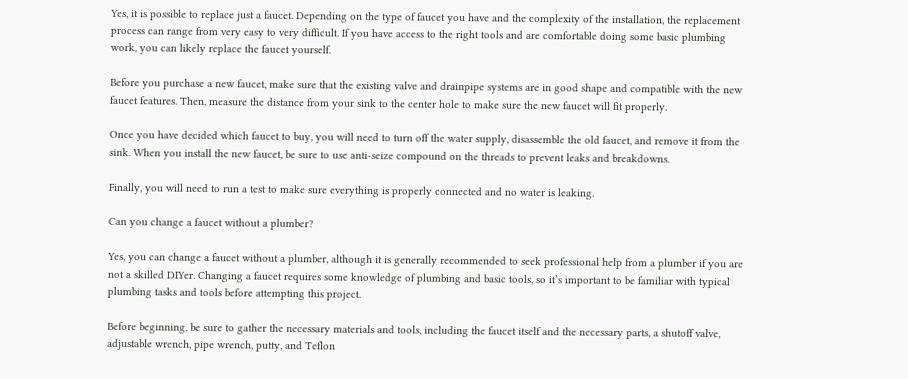Yes, it is possible to replace just a faucet. Depending on the type of faucet you have and the complexity of the installation, the replacement process can range from very easy to very difficult. If you have access to the right tools and are comfortable doing some basic plumbing work, you can likely replace the faucet yourself.

Before you purchase a new faucet, make sure that the existing valve and drainpipe systems are in good shape and compatible with the new faucet features. Then, measure the distance from your sink to the center hole to make sure the new faucet will fit properly.

Once you have decided which faucet to buy, you will need to turn off the water supply, disassemble the old faucet, and remove it from the sink. When you install the new faucet, be sure to use anti-seize compound on the threads to prevent leaks and breakdowns.

Finally, you will need to run a test to make sure everything is properly connected and no water is leaking.

Can you change a faucet without a plumber?

Yes, you can change a faucet without a plumber, although it is generally recommended to seek professional help from a plumber if you are not a skilled DIYer. Changing a faucet requires some knowledge of plumbing and basic tools, so it’s important to be familiar with typical plumbing tasks and tools before attempting this project.

Before beginning, be sure to gather the necessary materials and tools, including the faucet itself and the necessary parts, a shutoff valve, adjustable wrench, pipe wrench, putty, and Teflon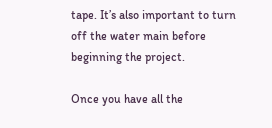tape. It’s also important to turn off the water main before beginning the project.

Once you have all the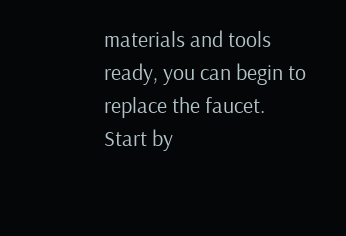materials and tools ready, you can begin to replace the faucet. Start by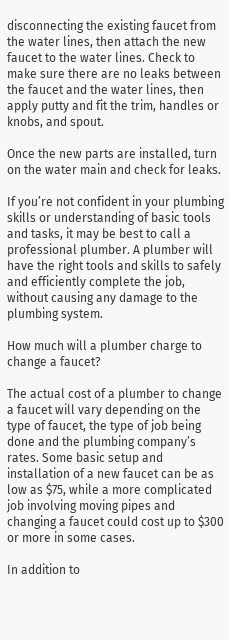disconnecting the existing faucet from the water lines, then attach the new faucet to the water lines. Check to make sure there are no leaks between the faucet and the water lines, then apply putty and fit the trim, handles or knobs, and spout.

Once the new parts are installed, turn on the water main and check for leaks.

If you’re not confident in your plumbing skills or understanding of basic tools and tasks, it may be best to call a professional plumber. A plumber will have the right tools and skills to safely and efficiently complete the job, without causing any damage to the plumbing system.

How much will a plumber charge to change a faucet?

The actual cost of a plumber to change a faucet will vary depending on the type of faucet, the type of job being done and the plumbing company’s rates. Some basic setup and installation of a new faucet can be as low as $75, while a more complicated job involving moving pipes and changing a faucet could cost up to $300 or more in some cases.

In addition to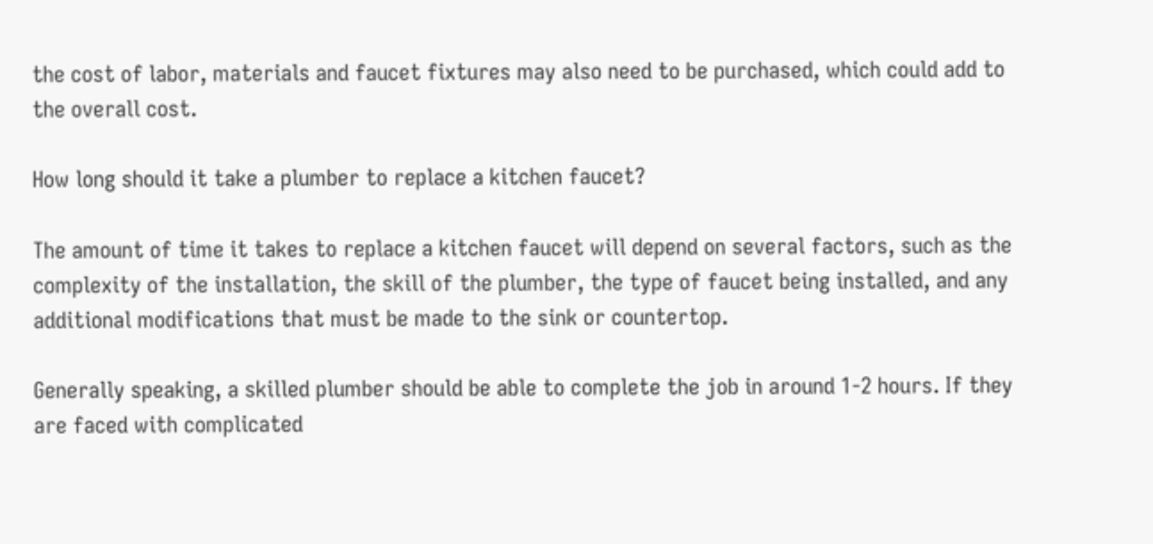the cost of labor, materials and faucet fixtures may also need to be purchased, which could add to the overall cost.

How long should it take a plumber to replace a kitchen faucet?

The amount of time it takes to replace a kitchen faucet will depend on several factors, such as the complexity of the installation, the skill of the plumber, the type of faucet being installed, and any additional modifications that must be made to the sink or countertop.

Generally speaking, a skilled plumber should be able to complete the job in around 1-2 hours. If they are faced with complicated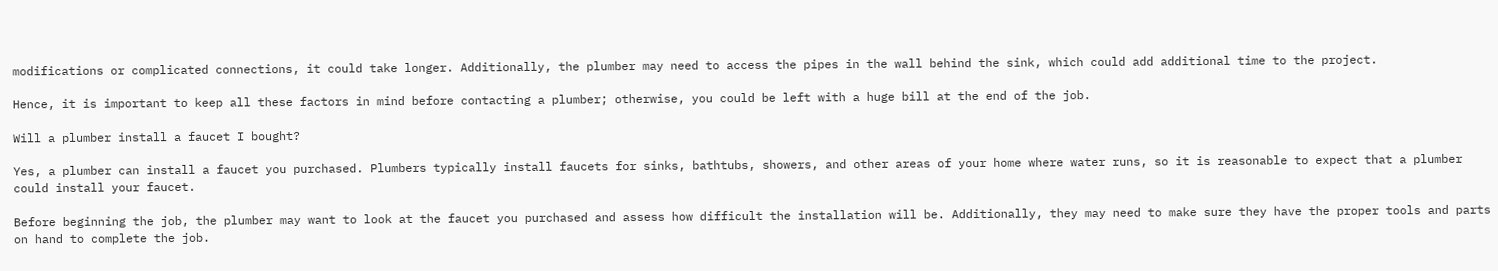modifications or complicated connections, it could take longer. Additionally, the plumber may need to access the pipes in the wall behind the sink, which could add additional time to the project.

Hence, it is important to keep all these factors in mind before contacting a plumber; otherwise, you could be left with a huge bill at the end of the job.

Will a plumber install a faucet I bought?

Yes, a plumber can install a faucet you purchased. Plumbers typically install faucets for sinks, bathtubs, showers, and other areas of your home where water runs, so it is reasonable to expect that a plumber could install your faucet.

Before beginning the job, the plumber may want to look at the faucet you purchased and assess how difficult the installation will be. Additionally, they may need to make sure they have the proper tools and parts on hand to complete the job.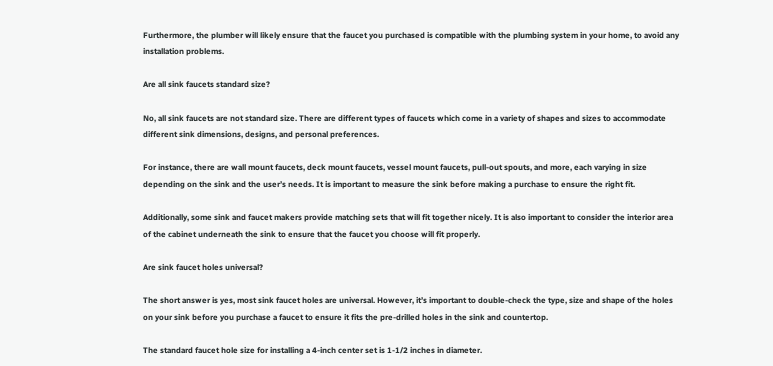Furthermore, the plumber will likely ensure that the faucet you purchased is compatible with the plumbing system in your home, to avoid any installation problems.

Are all sink faucets standard size?

No, all sink faucets are not standard size. There are different types of faucets which come in a variety of shapes and sizes to accommodate different sink dimensions, designs, and personal preferences.

For instance, there are wall mount faucets, deck mount faucets, vessel mount faucets, pull-out spouts, and more, each varying in size depending on the sink and the user’s needs. It is important to measure the sink before making a purchase to ensure the right fit.

Additionally, some sink and faucet makers provide matching sets that will fit together nicely. It is also important to consider the interior area of the cabinet underneath the sink to ensure that the faucet you choose will fit properly.

Are sink faucet holes universal?

The short answer is yes, most sink faucet holes are universal. However, it’s important to double-check the type, size and shape of the holes on your sink before you purchase a faucet to ensure it fits the pre-drilled holes in the sink and countertop.

The standard faucet hole size for installing a 4-inch center set is 1-1/2 inches in diameter.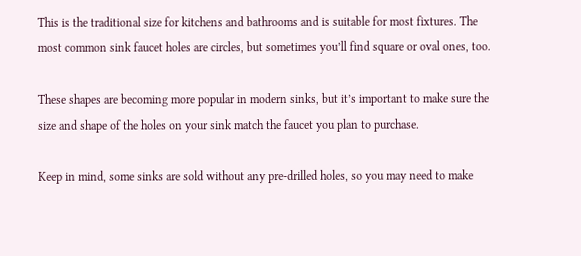This is the traditional size for kitchens and bathrooms and is suitable for most fixtures. The most common sink faucet holes are circles, but sometimes you’ll find square or oval ones, too.

These shapes are becoming more popular in modern sinks, but it’s important to make sure the size and shape of the holes on your sink match the faucet you plan to purchase.

Keep in mind, some sinks are sold without any pre-drilled holes, so you may need to make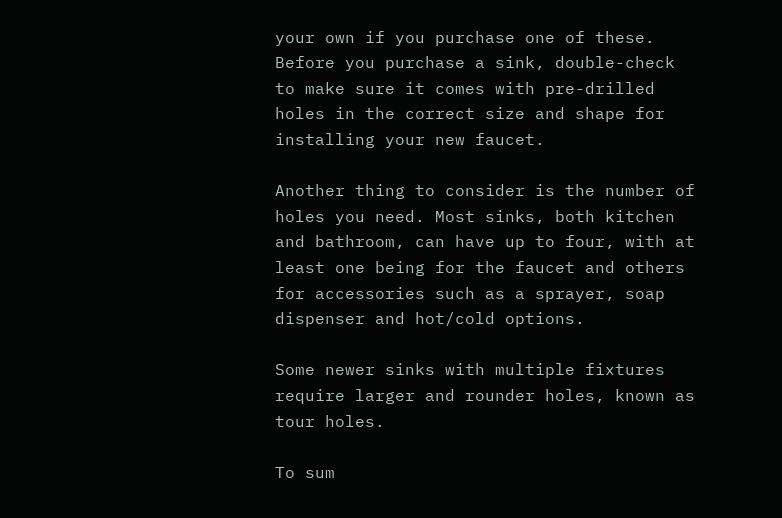your own if you purchase one of these. Before you purchase a sink, double-check to make sure it comes with pre-drilled holes in the correct size and shape for installing your new faucet.

Another thing to consider is the number of holes you need. Most sinks, both kitchen and bathroom, can have up to four, with at least one being for the faucet and others for accessories such as a sprayer, soap dispenser and hot/cold options.

Some newer sinks with multiple fixtures require larger and rounder holes, known as tour holes.

To sum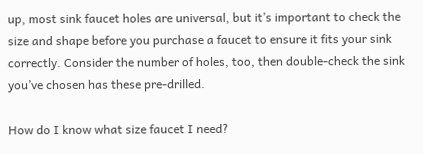up, most sink faucet holes are universal, but it’s important to check the size and shape before you purchase a faucet to ensure it fits your sink correctly. Consider the number of holes, too, then double-check the sink you’ve chosen has these pre-drilled.

How do I know what size faucet I need?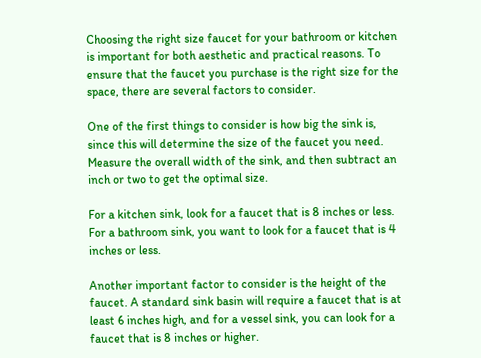Choosing the right size faucet for your bathroom or kitchen is important for both aesthetic and practical reasons. To ensure that the faucet you purchase is the right size for the space, there are several factors to consider.

One of the first things to consider is how big the sink is, since this will determine the size of the faucet you need. Measure the overall width of the sink, and then subtract an inch or two to get the optimal size.

For a kitchen sink, look for a faucet that is 8 inches or less. For a bathroom sink, you want to look for a faucet that is 4 inches or less.

Another important factor to consider is the height of the faucet. A standard sink basin will require a faucet that is at least 6 inches high, and for a vessel sink, you can look for a faucet that is 8 inches or higher.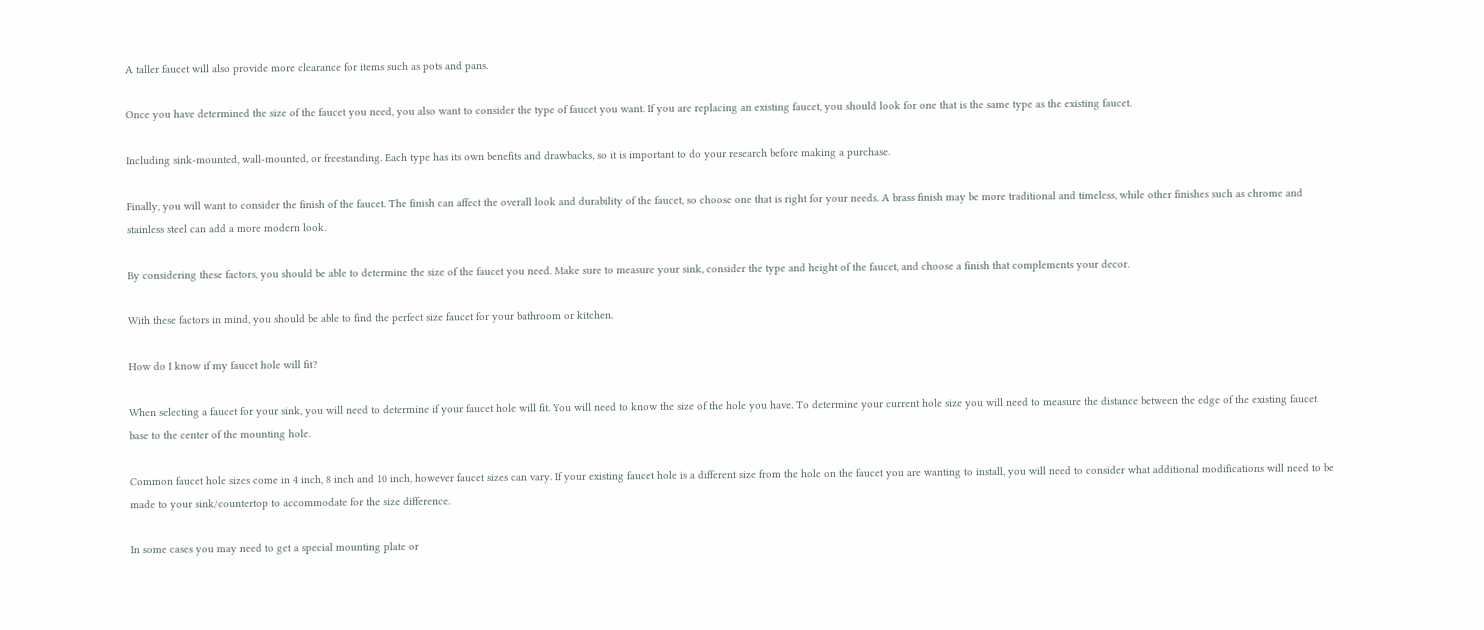A taller faucet will also provide more clearance for items such as pots and pans.

Once you have determined the size of the faucet you need, you also want to consider the type of faucet you want. If you are replacing an existing faucet, you should look for one that is the same type as the existing faucet.

Including sink-mounted, wall-mounted, or freestanding. Each type has its own benefits and drawbacks, so it is important to do your research before making a purchase.

Finally, you will want to consider the finish of the faucet. The finish can affect the overall look and durability of the faucet, so choose one that is right for your needs. A brass finish may be more traditional and timeless, while other finishes such as chrome and stainless steel can add a more modern look.

By considering these factors, you should be able to determine the size of the faucet you need. Make sure to measure your sink, consider the type and height of the faucet, and choose a finish that complements your decor.

With these factors in mind, you should be able to find the perfect size faucet for your bathroom or kitchen.

How do I know if my faucet hole will fit?

When selecting a faucet for your sink, you will need to determine if your faucet hole will fit. You will need to know the size of the hole you have. To determine your current hole size you will need to measure the distance between the edge of the existing faucet base to the center of the mounting hole.

Common faucet hole sizes come in 4 inch, 8 inch and 10 inch, however faucet sizes can vary. If your existing faucet hole is a different size from the hole on the faucet you are wanting to install, you will need to consider what additional modifications will need to be made to your sink/countertop to accommodate for the size difference.

In some cases you may need to get a special mounting plate or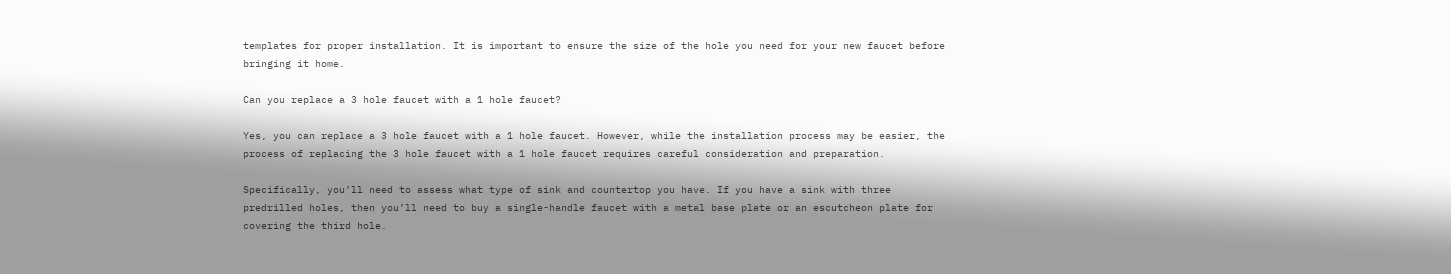templates for proper installation. It is important to ensure the size of the hole you need for your new faucet before bringing it home.

Can you replace a 3 hole faucet with a 1 hole faucet?

Yes, you can replace a 3 hole faucet with a 1 hole faucet. However, while the installation process may be easier, the process of replacing the 3 hole faucet with a 1 hole faucet requires careful consideration and preparation.

Specifically, you’ll need to assess what type of sink and countertop you have. If you have a sink with three predrilled holes, then you’ll need to buy a single-handle faucet with a metal base plate or an escutcheon plate for covering the third hole.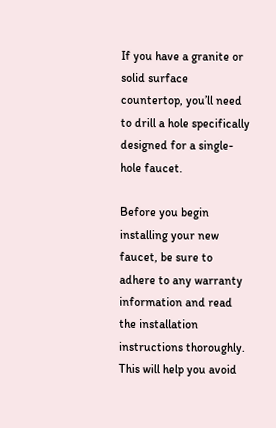If you have a granite or solid surface countertop, you’ll need to drill a hole specifically designed for a single-hole faucet.

Before you begin installing your new faucet, be sure to adhere to any warranty information and read the installation instructions thoroughly. This will help you avoid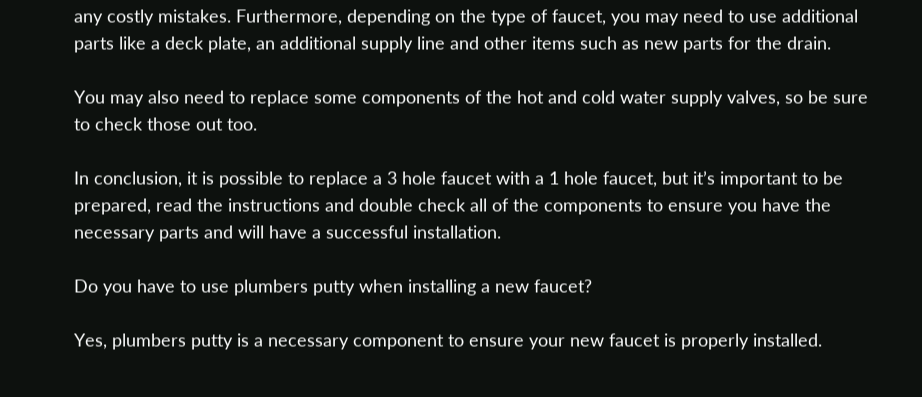any costly mistakes. Furthermore, depending on the type of faucet, you may need to use additional parts like a deck plate, an additional supply line and other items such as new parts for the drain.

You may also need to replace some components of the hot and cold water supply valves, so be sure to check those out too.

In conclusion, it is possible to replace a 3 hole faucet with a 1 hole faucet, but it’s important to be prepared, read the instructions and double check all of the components to ensure you have the necessary parts and will have a successful installation.

Do you have to use plumbers putty when installing a new faucet?

Yes, plumbers putty is a necessary component to ensure your new faucet is properly installed.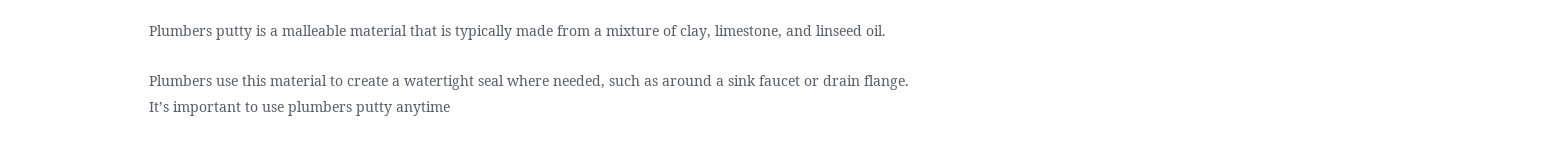Plumbers putty is a malleable material that is typically made from a mixture of clay, limestone, and linseed oil.

Plumbers use this material to create a watertight seal where needed, such as around a sink faucet or drain flange. It’s important to use plumbers putty anytime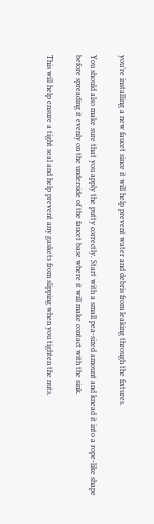you’re installing a new faucet since it will help prevent water and debris from leaking through the fixtures.

You should also make sure that you apply the putty correctly. Start with a small pea-sized amount and knead it into a rope-like shape before spreading it evenly on the underside of the faucet base where it will make contact with the sink.

This will help ensure a tight seal and help prevent any gaskets from slipping when you tighten the nuts.